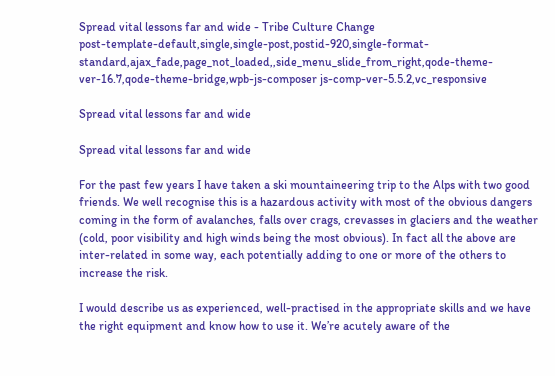Spread vital lessons far and wide - Tribe Culture Change
post-template-default,single,single-post,postid-920,single-format-standard,ajax_fade,page_not_loaded,,side_menu_slide_from_right,qode-theme-ver-16.7,qode-theme-bridge,wpb-js-composer js-comp-ver-5.5.2,vc_responsive

Spread vital lessons far and wide

Spread vital lessons far and wide

For the past few years I have taken a ski mountaineering trip to the Alps with two good friends. We well recognise this is a hazardous activity with most of the obvious dangers coming in the form of avalanches, falls over crags, crevasses in glaciers and the weather (cold, poor visibility and high winds being the most obvious). In fact all the above are inter-related in some way, each potentially adding to one or more of the others to increase the risk.

I would describe us as experienced, well-practised in the appropriate skills and we have the right equipment and know how to use it. We’re acutely aware of the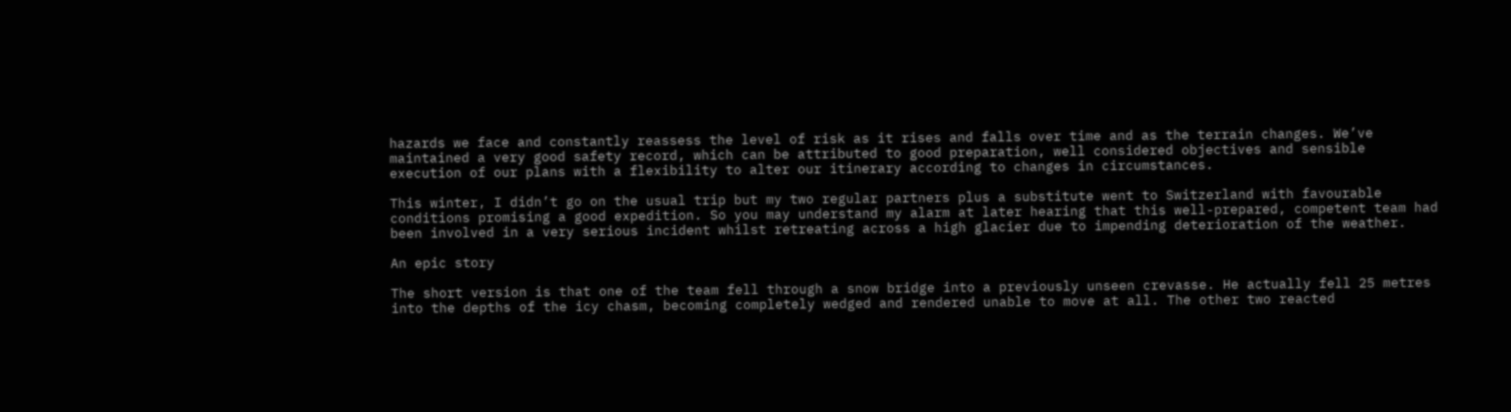hazards we face and constantly reassess the level of risk as it rises and falls over time and as the terrain changes. We’ve maintained a very good safety record, which can be attributed to good preparation, well considered objectives and sensible execution of our plans with a flexibility to alter our itinerary according to changes in circumstances.

This winter, I didn’t go on the usual trip but my two regular partners plus a substitute went to Switzerland with favourable conditions promising a good expedition. So you may understand my alarm at later hearing that this well-prepared, competent team had been involved in a very serious incident whilst retreating across a high glacier due to impending deterioration of the weather.

An epic story

The short version is that one of the team fell through a snow bridge into a previously unseen crevasse. He actually fell 25 metres into the depths of the icy chasm, becoming completely wedged and rendered unable to move at all. The other two reacted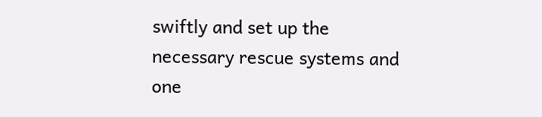swiftly and set up the necessary rescue systems and one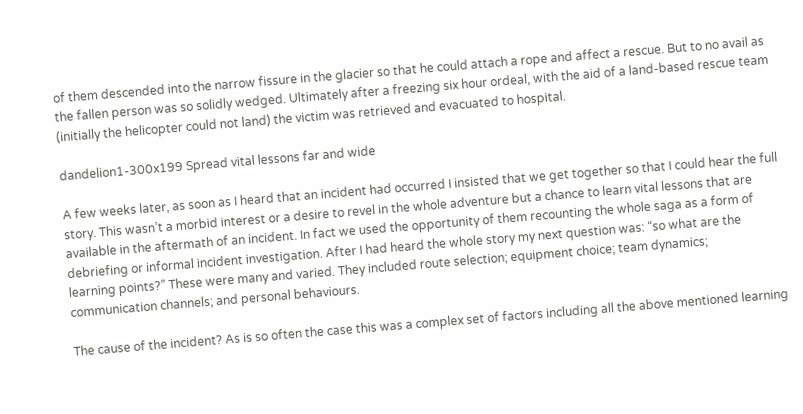of them descended into the narrow fissure in the glacier so that he could attach a rope and affect a rescue. But to no avail as the fallen person was so solidly wedged. Ultimately after a freezing six hour ordeal, with the aid of a land-based rescue team (initially the helicopter could not land) the victim was retrieved and evacuated to hospital.

dandelion1-300x199 Spread vital lessons far and wide

A few weeks later, as soon as I heard that an incident had occurred I insisted that we get together so that I could hear the full story. This wasn’t a morbid interest or a desire to revel in the whole adventure but a chance to learn vital lessons that are available in the aftermath of an incident. In fact we used the opportunity of them recounting the whole saga as a form of debriefing or informal incident investigation. After I had heard the whole story my next question was: “so what are the learning points?” These were many and varied. They included route selection; equipment choice; team dynamics; communication channels; and personal behaviours.

The cause of the incident? As is so often the case this was a complex set of factors including all the above mentioned learning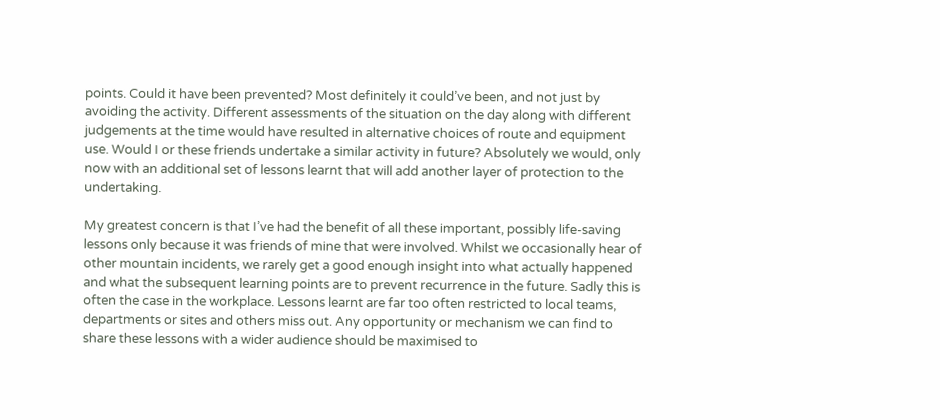points. Could it have been prevented? Most definitely it could’ve been, and not just by avoiding the activity. Different assessments of the situation on the day along with different judgements at the time would have resulted in alternative choices of route and equipment use. Would I or these friends undertake a similar activity in future? Absolutely we would, only now with an additional set of lessons learnt that will add another layer of protection to the undertaking.

My greatest concern is that I’ve had the benefit of all these important, possibly life-saving lessons only because it was friends of mine that were involved. Whilst we occasionally hear of other mountain incidents, we rarely get a good enough insight into what actually happened and what the subsequent learning points are to prevent recurrence in the future. Sadly this is often the case in the workplace. Lessons learnt are far too often restricted to local teams, departments or sites and others miss out. Any opportunity or mechanism we can find to share these lessons with a wider audience should be maximised to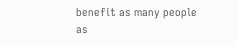benefit as many people as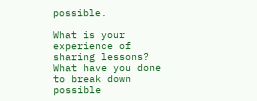possible.

What is your experience of sharing lessons? What have you done to break down possible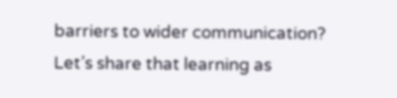barriers to wider communication? Let’s share that learning as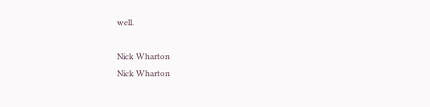well.

Nick Wharton
Nick Wharton